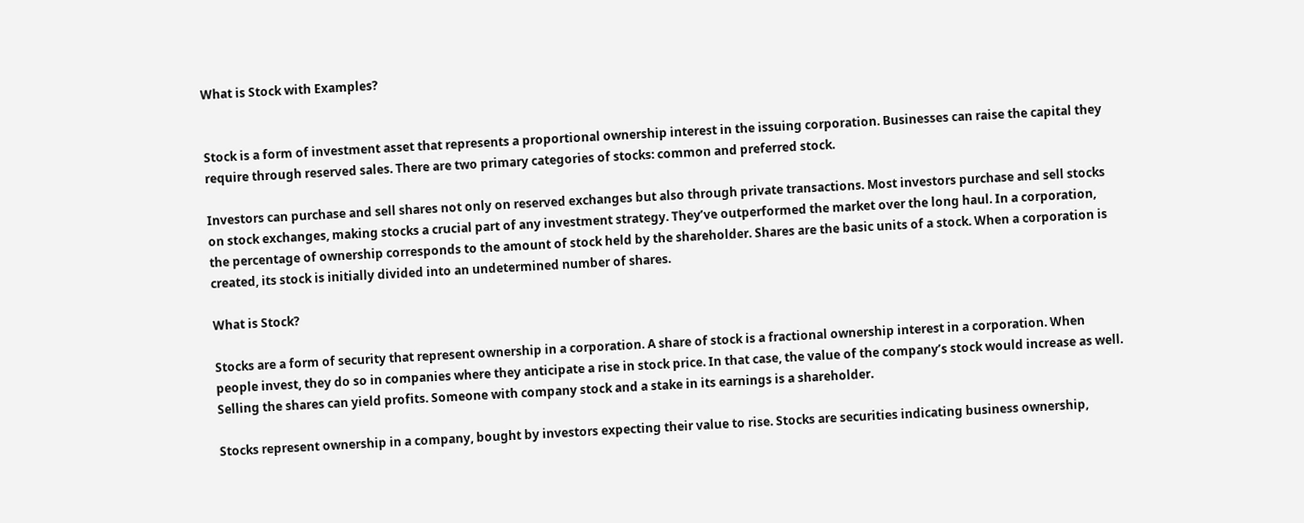What is Stock with Examples?


Stock is a form of investment asset that represents a proportional ownership interest in the issuing corporation. Businesses can raise the capital they require through reserved sales. There are two primary categories of stocks: common and preferred stock.

Investors can purchase and sell shares not only on reserved exchanges but also through private transactions. Most investors purchase and sell stocks on stock exchanges, making stocks a crucial part of any investment strategy. They’ve outperformed the market over the long haul. In a corporation, the percentage of ownership corresponds to the amount of stock held by the shareholder. Shares are the basic units of a stock. When a corporation is created, its stock is initially divided into an undetermined number of shares.

What is Stock?

Stocks are a form of security that represent ownership in a corporation. A share of stock is a fractional ownership interest in a corporation. When people invest, they do so in companies where they anticipate a rise in stock price. In that case, the value of the company’s stock would increase as well. Selling the shares can yield profits. Someone with company stock and a stake in its earnings is a shareholder.

Stocks represent ownership in a company, bought by investors expecting their value to rise. Stocks are securities indicating business ownership,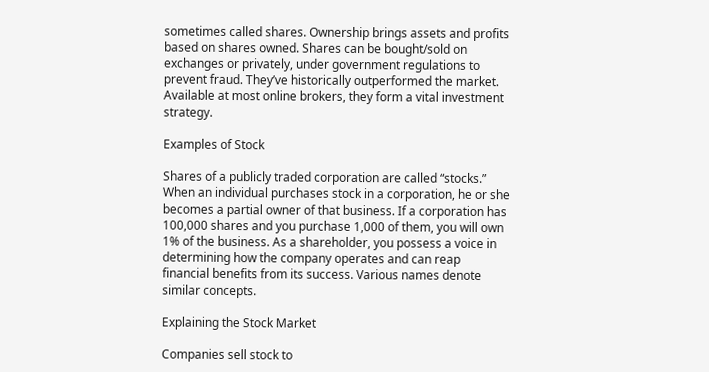sometimes called shares. Ownership brings assets and profits based on shares owned. Shares can be bought/sold on exchanges or privately, under government regulations to prevent fraud. They’ve historically outperformed the market. Available at most online brokers, they form a vital investment strategy.

Examples of Stock

Shares of a publicly traded corporation are called “stocks.” When an individual purchases stock in a corporation, he or she becomes a partial owner of that business. If a corporation has 100,000 shares and you purchase 1,000 of them, you will own 1% of the business. As a shareholder, you possess a voice in determining how the company operates and can reap financial benefits from its success. Various names denote similar concepts.

Explaining the Stock Market

Companies sell stock to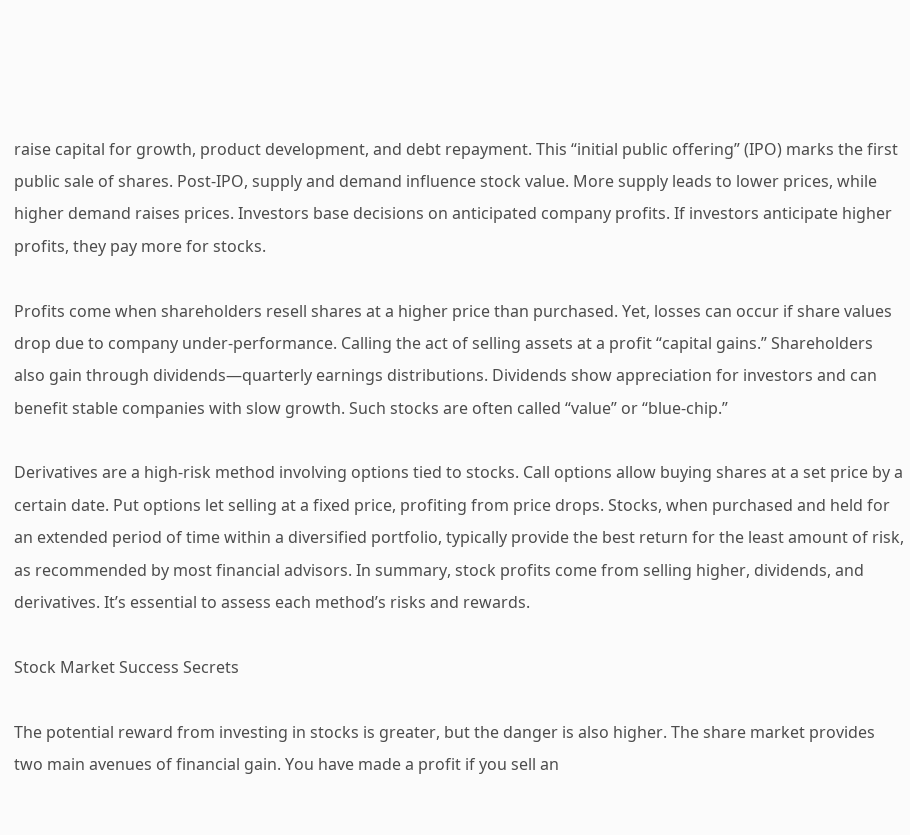raise capital for growth, product development, and debt repayment. This “initial public offering” (IPO) marks the first public sale of shares. Post-IPO, supply and demand influence stock value. More supply leads to lower prices, while higher demand raises prices. Investors base decisions on anticipated company profits. If investors anticipate higher profits, they pay more for stocks.

Profits come when shareholders resell shares at a higher price than purchased. Yet, losses can occur if share values drop due to company under-performance. Calling the act of selling assets at a profit “capital gains.” Shareholders also gain through dividends—quarterly earnings distributions. Dividends show appreciation for investors and can benefit stable companies with slow growth. Such stocks are often called “value” or “blue-chip.”

Derivatives are a high-risk method involving options tied to stocks. Call options allow buying shares at a set price by a certain date. Put options let selling at a fixed price, profiting from price drops. Stocks, when purchased and held for an extended period of time within a diversified portfolio, typically provide the best return for the least amount of risk, as recommended by most financial advisors. In summary, stock profits come from selling higher, dividends, and derivatives. It’s essential to assess each method’s risks and rewards.

Stock Market Success Secrets

The potential reward from investing in stocks is greater, but the danger is also higher. The share market provides two main avenues of financial gain. You have made a profit if you sell an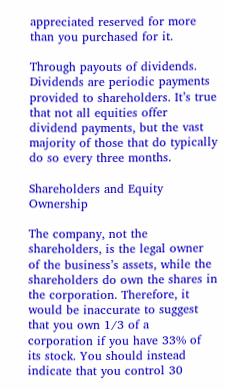appreciated reserved for more than you purchased for it.

Through payouts of dividends. Dividends are periodic payments provided to shareholders. It’s true that not all equities offer dividend payments, but the vast majority of those that do typically do so every three months.

Shareholders and Equity Ownership

The company, not the shareholders, is the legal owner of the business’s assets, while the shareholders do own the shares in the corporation. Therefore, it would be inaccurate to suggest that you own 1/3 of a corporation if you have 33% of its stock. You should instead indicate that you control 30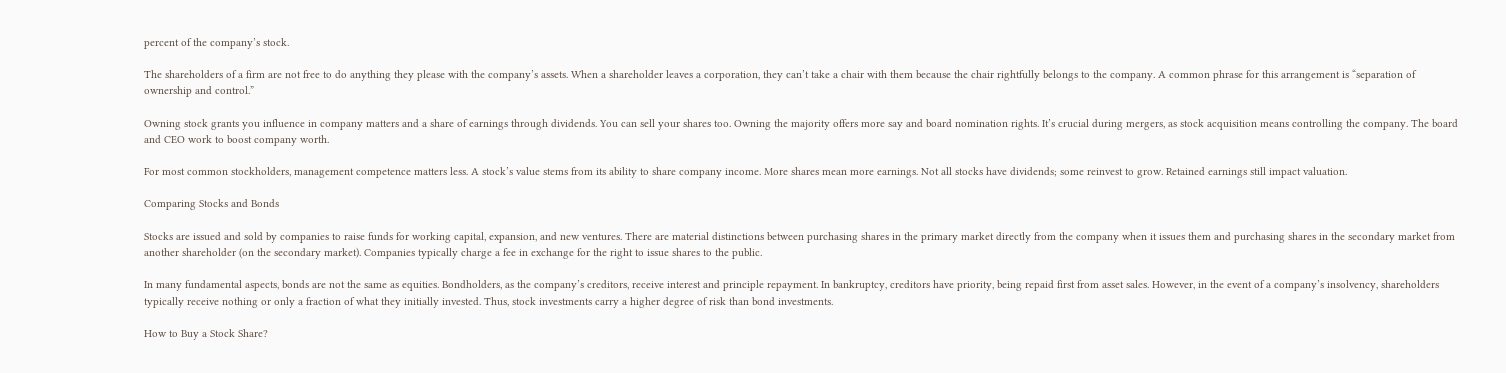percent of the company’s stock.

The shareholders of a firm are not free to do anything they please with the company’s assets. When a shareholder leaves a corporation, they can’t take a chair with them because the chair rightfully belongs to the company. A common phrase for this arrangement is “separation of ownership and control.”

Owning stock grants you influence in company matters and a share of earnings through dividends. You can sell your shares too. Owning the majority offers more say and board nomination rights. It’s crucial during mergers, as stock acquisition means controlling the company. The board and CEO work to boost company worth.

For most common stockholders, management competence matters less. A stock’s value stems from its ability to share company income. More shares mean more earnings. Not all stocks have dividends; some reinvest to grow. Retained earnings still impact valuation.

Comparing Stocks and Bonds

Stocks are issued and sold by companies to raise funds for working capital, expansion, and new ventures. There are material distinctions between purchasing shares in the primary market directly from the company when it issues them and purchasing shares in the secondary market from another shareholder (on the secondary market). Companies typically charge a fee in exchange for the right to issue shares to the public.

In many fundamental aspects, bonds are not the same as equities. Bondholders, as the company’s creditors, receive interest and principle repayment. In bankruptcy, creditors have priority, being repaid first from asset sales. However, in the event of a company’s insolvency, shareholders typically receive nothing or only a fraction of what they initially invested. Thus, stock investments carry a higher degree of risk than bond investments.

How to Buy a Stock Share?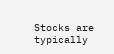Stocks are typically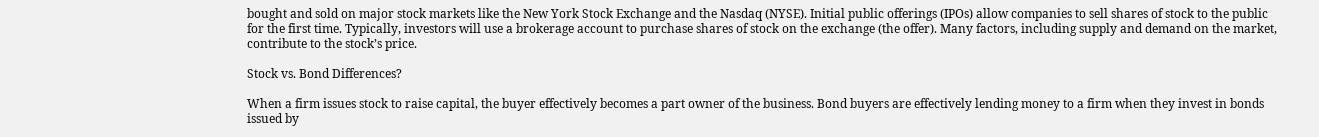bought and sold on major stock markets like the New York Stock Exchange and the Nasdaq (NYSE). Initial public offerings (IPOs) allow companies to sell shares of stock to the public for the first time. Typically, investors will use a brokerage account to purchase shares of stock on the exchange (the offer). Many factors, including supply and demand on the market, contribute to the stock’s price.

Stock vs. Bond Differences?

When a firm issues stock to raise capital, the buyer effectively becomes a part owner of the business. Bond buyers are effectively lending money to a firm when they invest in bonds issued by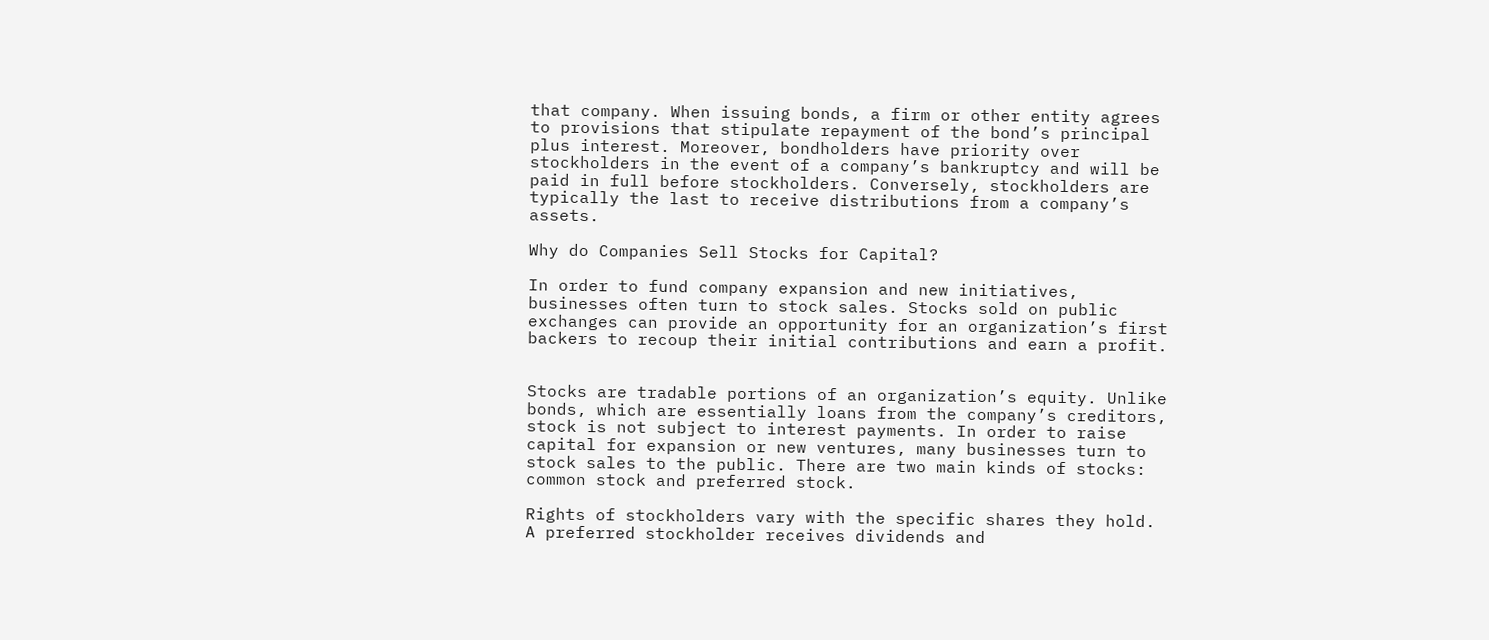that company. When issuing bonds, a firm or other entity agrees to provisions that stipulate repayment of the bond’s principal plus interest. Moreover, bondholders have priority over stockholders in the event of a company’s bankruptcy and will be paid in full before stockholders. Conversely, stockholders are typically the last to receive distributions from a company’s assets.

Why do Companies Sell Stocks for Capital?

In order to fund company expansion and new initiatives, businesses often turn to stock sales. Stocks sold on public exchanges can provide an opportunity for an organization’s first backers to recoup their initial contributions and earn a profit.


Stocks are tradable portions of an organization’s equity. Unlike bonds, which are essentially loans from the company’s creditors, stock is not subject to interest payments. In order to raise capital for expansion or new ventures, many businesses turn to stock sales to the public. There are two main kinds of stocks: common stock and preferred stock.

Rights of stockholders vary with the specific shares they hold. A preferred stockholder receives dividends and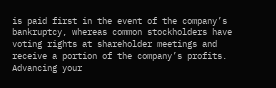is paid first in the event of the company’s bankruptcy, whereas common stockholders have voting rights at shareholder meetings and receive a portion of the company’s profits. Advancing your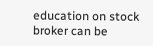education on stock broker can be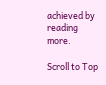achieved by reading more.

Scroll to Top